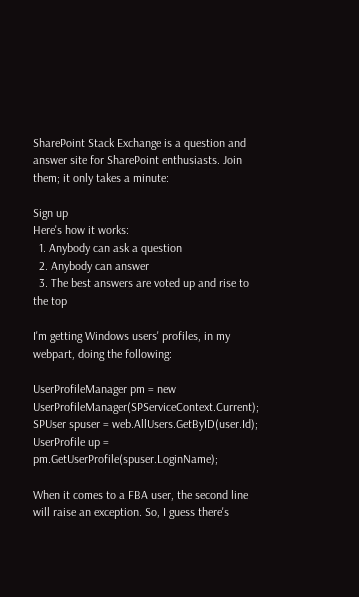SharePoint Stack Exchange is a question and answer site for SharePoint enthusiasts. Join them; it only takes a minute:

Sign up
Here's how it works:
  1. Anybody can ask a question
  2. Anybody can answer
  3. The best answers are voted up and rise to the top

I'm getting Windows users' profiles, in my webpart, doing the following:

UserProfileManager pm = new UserProfileManager(SPServiceContext.Current);
SPUser spuser = web.AllUsers.GetByID(user.Id);
UserProfile up = pm.GetUserProfile(spuser.LoginName);

When it comes to a FBA user, the second line will raise an exception. So, I guess there's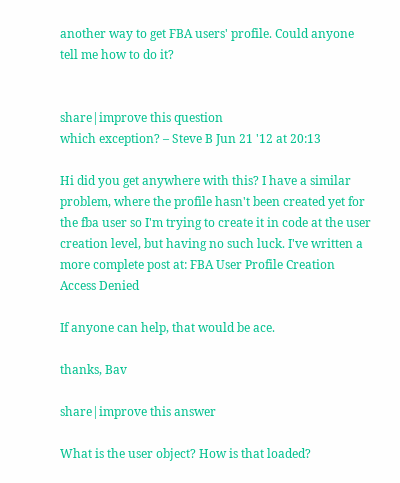another way to get FBA users' profile. Could anyone tell me how to do it?


share|improve this question
which exception? – Steve B Jun 21 '12 at 20:13

Hi did you get anywhere with this? I have a similar problem, where the profile hasn't been created yet for the fba user so I'm trying to create it in code at the user creation level, but having no such luck. I've written a more complete post at: FBA User Profile Creation Access Denied

If anyone can help, that would be ace.

thanks, Bav

share|improve this answer

What is the user object? How is that loaded?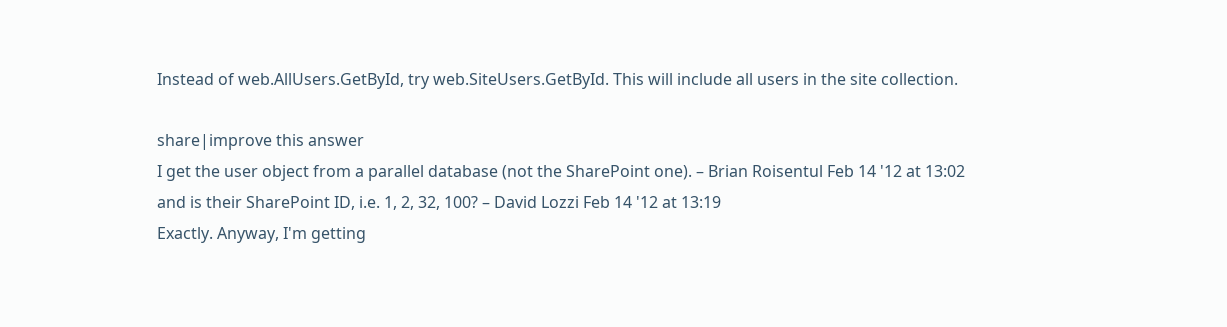Instead of web.AllUsers.GetById, try web.SiteUsers.GetById. This will include all users in the site collection.

share|improve this answer
I get the user object from a parallel database (not the SharePoint one). – Brian Roisentul Feb 14 '12 at 13:02
and is their SharePoint ID, i.e. 1, 2, 32, 100? – David Lozzi Feb 14 '12 at 13:19
Exactly. Anyway, I'm getting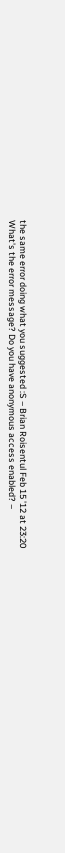the same error doing what you suggested :S – Brian Roisentul Feb 15 '12 at 23:20
What's the error message? Do you have anonymous access enabled? –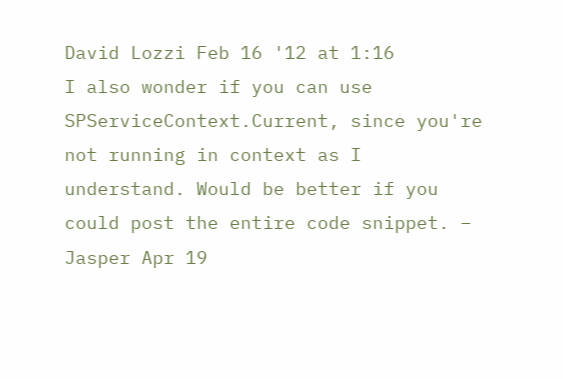David Lozzi Feb 16 '12 at 1:16
I also wonder if you can use SPServiceContext.Current, since you're not running in context as I understand. Would be better if you could post the entire code snippet. – Jasper Apr 19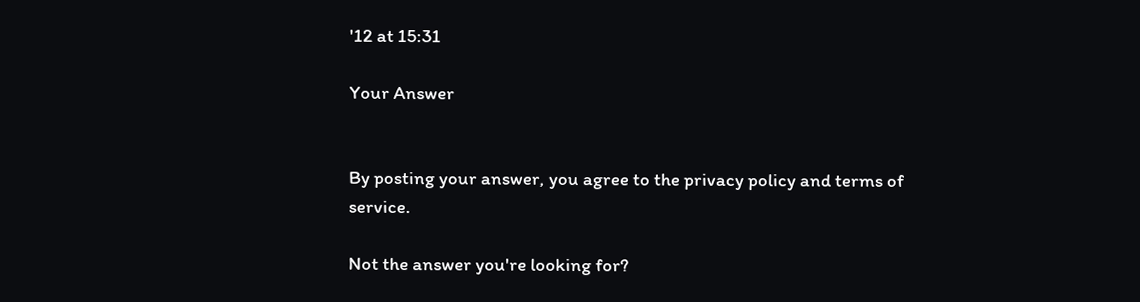'12 at 15:31

Your Answer


By posting your answer, you agree to the privacy policy and terms of service.

Not the answer you're looking for?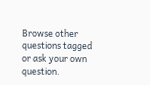Browse other questions tagged or ask your own question.